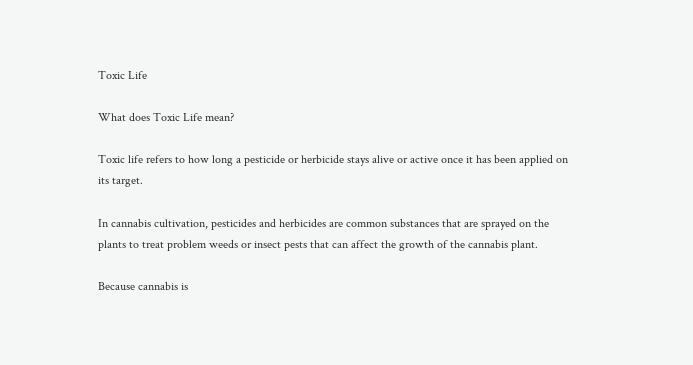Toxic Life

What does Toxic Life mean?

Toxic life refers to how long a pesticide or herbicide stays alive or active once it has been applied on its target.

In cannabis cultivation, pesticides and herbicides are common substances that are sprayed on the plants to treat problem weeds or insect pests that can affect the growth of the cannabis plant.

Because cannabis is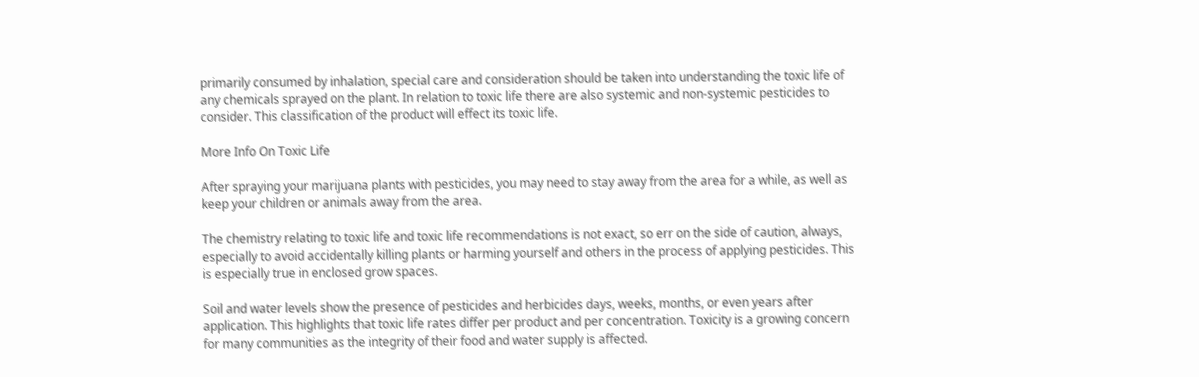primarily consumed by inhalation, special care and consideration should be taken into understanding the toxic life of any chemicals sprayed on the plant. In relation to toxic life there are also systemic and non-systemic pesticides to consider. This classification of the product will effect its toxic life.

More Info On Toxic Life

After spraying your marijuana plants with pesticides, you may need to stay away from the area for a while, as well as keep your children or animals away from the area.

The chemistry relating to toxic life and toxic life recommendations is not exact, so err on the side of caution, always, especially to avoid accidentally killing plants or harming yourself and others in the process of applying pesticides. This is especially true in enclosed grow spaces.

Soil and water levels show the presence of pesticides and herbicides days, weeks, months, or even years after application. This highlights that toxic life rates differ per product and per concentration. Toxicity is a growing concern for many communities as the integrity of their food and water supply is affected.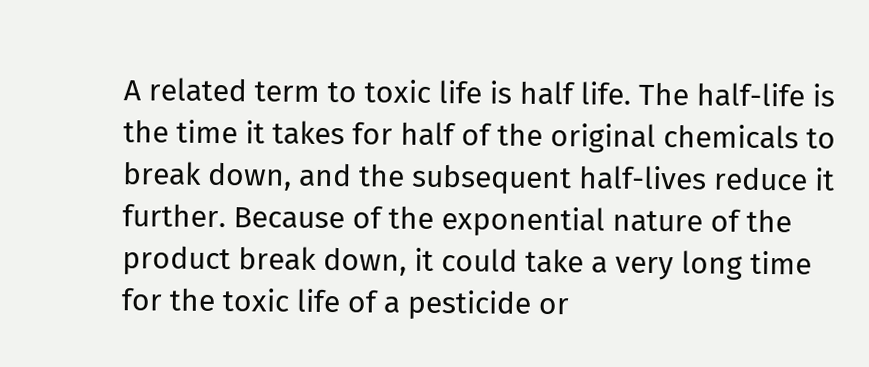A related term to toxic life is half life. The half-life is the time it takes for half of the original chemicals to break down, and the subsequent half-lives reduce it further. Because of the exponential nature of the product break down, it could take a very long time for the toxic life of a pesticide or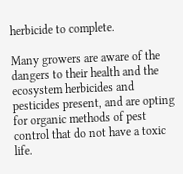herbicide to complete.

Many growers are aware of the dangers to their health and the ecosystem herbicides and pesticides present, and are opting for organic methods of pest control that do not have a toxic life.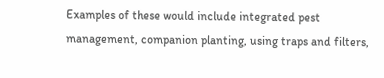Examples of these would include integrated pest management, companion planting, using traps and filters,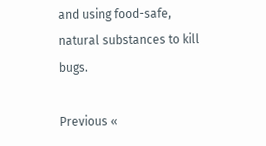and using food-safe, natural substances to kill bugs.

Previous «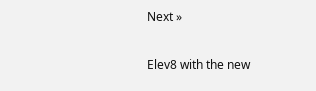Next »

Elev8 with the new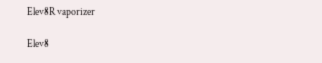Elev8R vaporizer

Elev8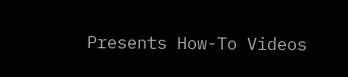Presents How-To Videos